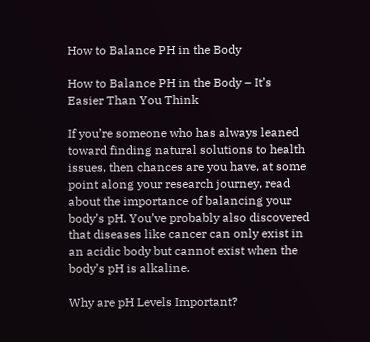How to Balance PH in the Body

How to Balance PH in the Body – It’s Easier Than You Think

If you’re someone who has always leaned toward finding natural solutions to health issues, then chances are you have, at some point along your research journey, read about the importance of balancing your body’s pH. You’ve probably also discovered that diseases like cancer can only exist in an acidic body but cannot exist when the body’s pH is alkaline.

Why are pH Levels Important?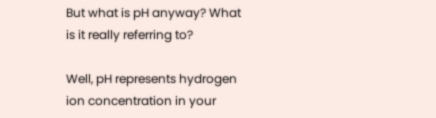But what is pH anyway? What is it really referring to?

Well, pH represents hydrogen ion concentration in your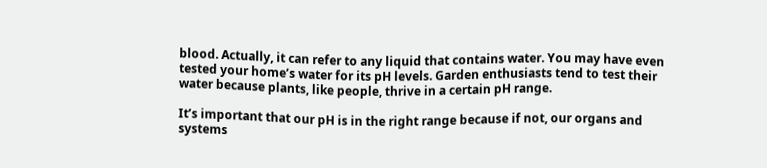blood. Actually, it can refer to any liquid that contains water. You may have even tested your home’s water for its pH levels. Garden enthusiasts tend to test their water because plants, like people, thrive in a certain pH range.

It’s important that our pH is in the right range because if not, our organs and systems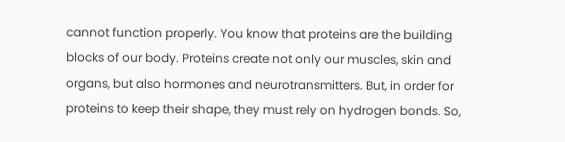cannot function properly. You know that proteins are the building blocks of our body. Proteins create not only our muscles, skin and organs, but also hormones and neurotransmitters. But, in order for proteins to keep their shape, they must rely on hydrogen bonds. So,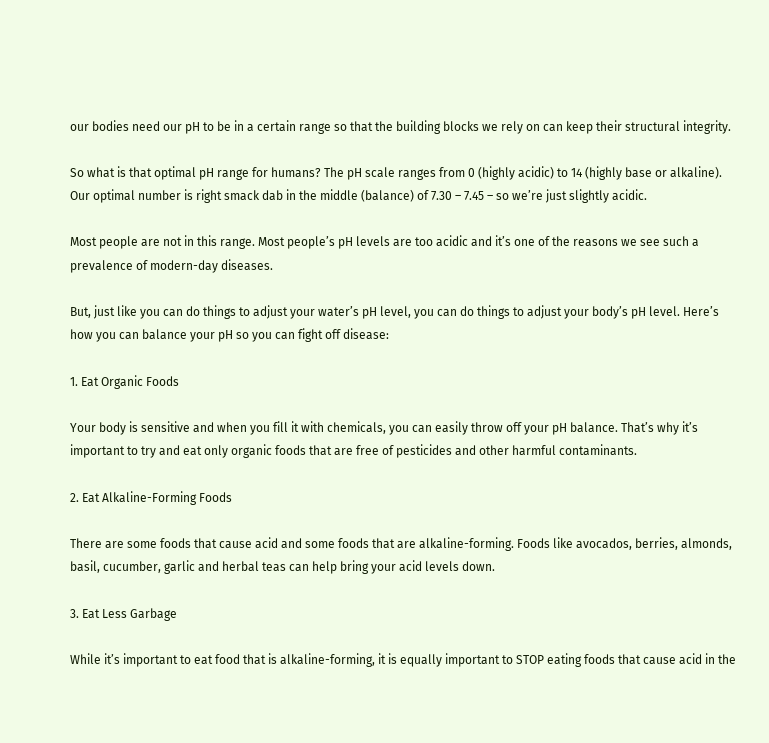our bodies need our pH to be in a certain range so that the building blocks we rely on can keep their structural integrity.

So what is that optimal pH range for humans? The pH scale ranges from 0 (highly acidic) to 14 (highly base or alkaline). Our optimal number is right smack dab in the middle (balance) of 7.30 – 7.45 – so we’re just slightly acidic.

Most people are not in this range. Most people’s pH levels are too acidic and it’s one of the reasons we see such a prevalence of modern-day diseases.

But, just like you can do things to adjust your water’s pH level, you can do things to adjust your body’s pH level. Here’s how you can balance your pH so you can fight off disease:

1. Eat Organic Foods

Your body is sensitive and when you fill it with chemicals, you can easily throw off your pH balance. That’s why it’s important to try and eat only organic foods that are free of pesticides and other harmful contaminants.

2. Eat Alkaline-Forming Foods

There are some foods that cause acid and some foods that are alkaline-forming. Foods like avocados, berries, almonds, basil, cucumber, garlic and herbal teas can help bring your acid levels down.

3. Eat Less Garbage

While it’s important to eat food that is alkaline-forming, it is equally important to STOP eating foods that cause acid in the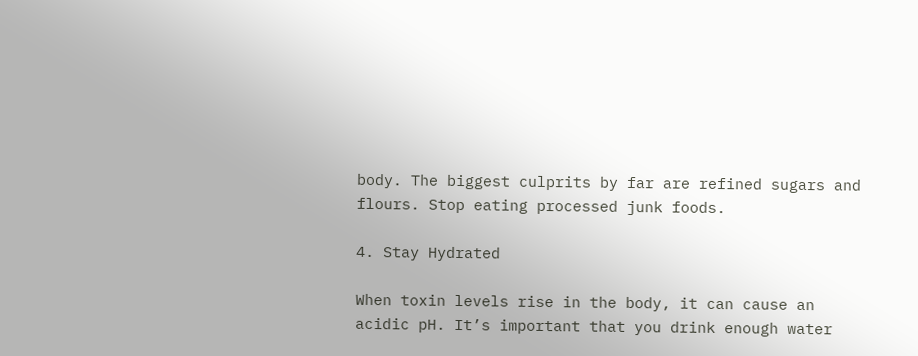body. The biggest culprits by far are refined sugars and flours. Stop eating processed junk foods.

4. Stay Hydrated

When toxin levels rise in the body, it can cause an acidic pH. It’s important that you drink enough water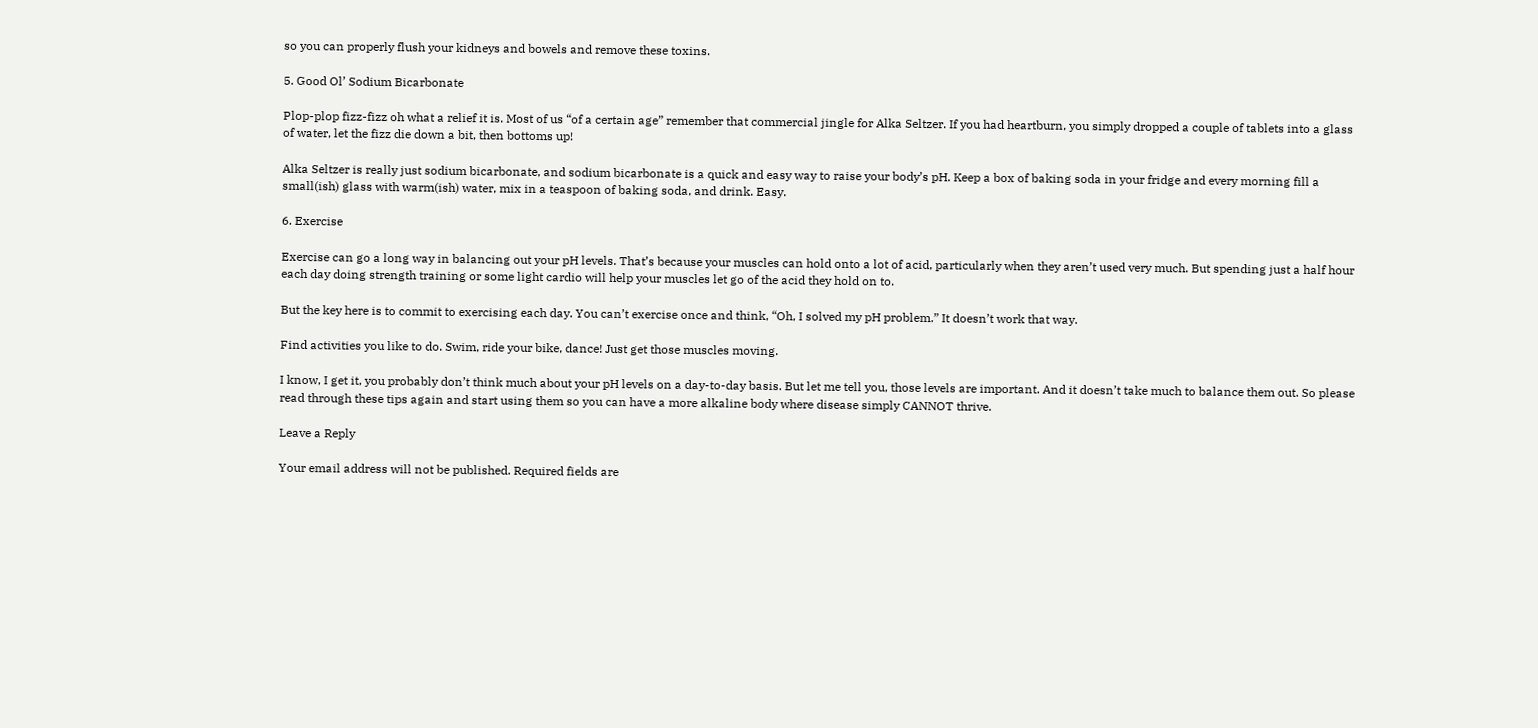so you can properly flush your kidneys and bowels and remove these toxins.

5. Good Ol’ Sodium Bicarbonate

Plop-plop fizz-fizz oh what a relief it is. Most of us “of a certain age” remember that commercial jingle for Alka Seltzer. If you had heartburn, you simply dropped a couple of tablets into a glass of water, let the fizz die down a bit, then bottoms up!

Alka Seltzer is really just sodium bicarbonate, and sodium bicarbonate is a quick and easy way to raise your body’s pH. Keep a box of baking soda in your fridge and every morning fill a small(ish) glass with warm(ish) water, mix in a teaspoon of baking soda, and drink. Easy.

6. Exercise

Exercise can go a long way in balancing out your pH levels. That’s because your muscles can hold onto a lot of acid, particularly when they aren’t used very much. But spending just a half hour each day doing strength training or some light cardio will help your muscles let go of the acid they hold on to.

But the key here is to commit to exercising each day. You can’t exercise once and think, “Oh, I solved my pH problem.” It doesn’t work that way.

Find activities you like to do. Swim, ride your bike, dance! Just get those muscles moving.

I know, I get it, you probably don’t think much about your pH levels on a day-to-day basis. But let me tell you, those levels are important. And it doesn’t take much to balance them out. So please read through these tips again and start using them so you can have a more alkaline body where disease simply CANNOT thrive.

Leave a Reply

Your email address will not be published. Required fields are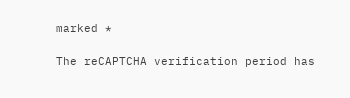marked *

The reCAPTCHA verification period has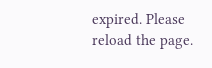expired. Please reload the page.